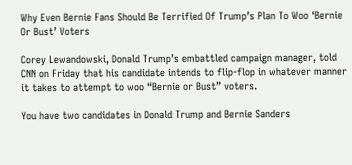Why Even Bernie Fans Should Be Terrified Of Trump’s Plan To Woo ‘Bernie Or Bust’ Voters

Corey Lewandowski, Donald Trump’s embattled campaign manager, told CNN on Friday that his candidate intends to flip-flop in whatever manner it takes to attempt to woo “Bernie or Bust” voters.

You have two candidates in Donald Trump and Bernie Sanders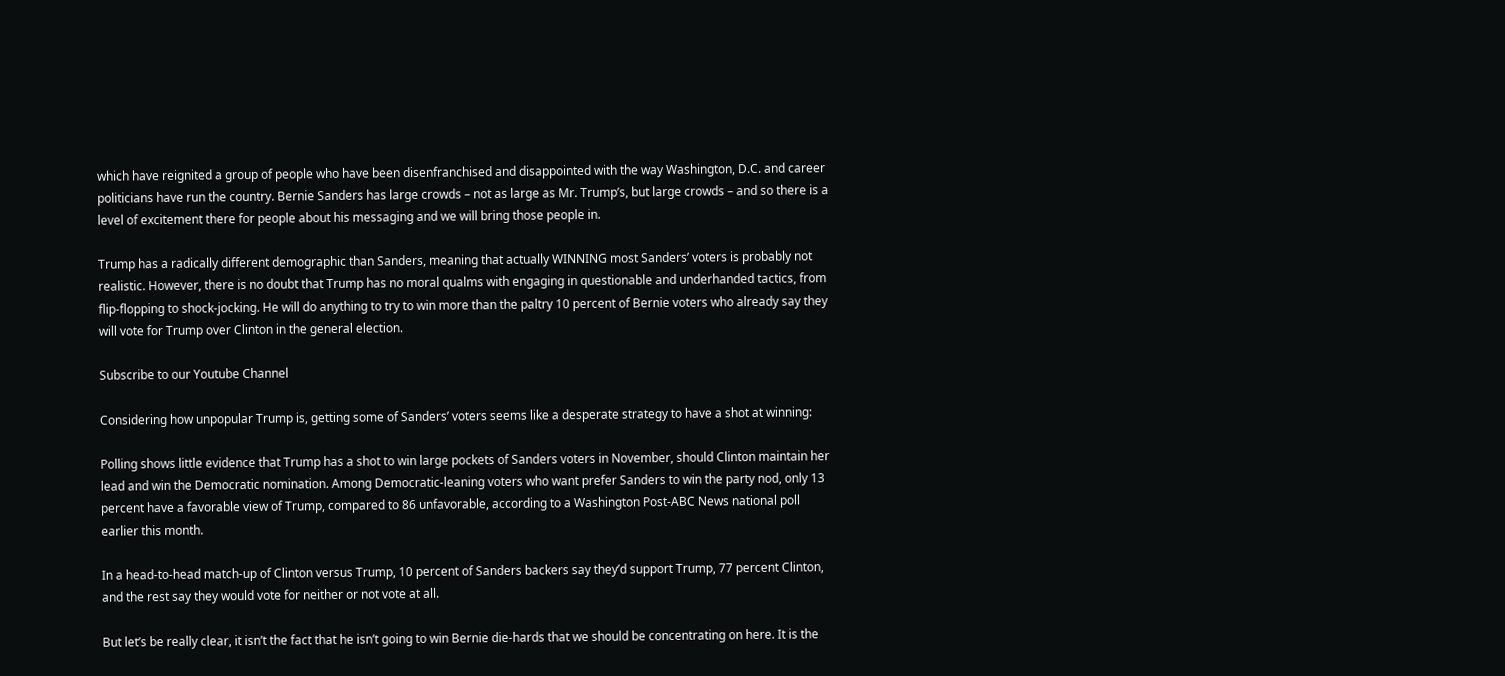which have reignited a group of people who have been disenfranchised and disappointed with the way Washington, D.C. and career politicians have run the country. Bernie Sanders has large crowds – not as large as Mr. Trump’s, but large crowds – and so there is a level of excitement there for people about his messaging and we will bring those people in.

Trump has a radically different demographic than Sanders, meaning that actually WINNING most Sanders’ voters is probably not realistic. However, there is no doubt that Trump has no moral qualms with engaging in questionable and underhanded tactics, from flip-flopping to shock-jocking. He will do anything to try to win more than the paltry 10 percent of Bernie voters who already say they will vote for Trump over Clinton in the general election.

Subscribe to our Youtube Channel

Considering how unpopular Trump is, getting some of Sanders’ voters seems like a desperate strategy to have a shot at winning:

Polling shows little evidence that Trump has a shot to win large pockets of Sanders voters in November, should Clinton maintain her lead and win the Democratic nomination. Among Democratic-leaning voters who want prefer Sanders to win the party nod, only 13 percent have a favorable view of Trump, compared to 86 unfavorable, according to a Washington Post-ABC News national poll earlier this month.

In a head-to-head match-up of Clinton versus Trump, 10 percent of Sanders backers say they’d support Trump, 77 percent Clinton, and the rest say they would vote for neither or not vote at all.

But let’s be really clear, it isn’t the fact that he isn’t going to win Bernie die-hards that we should be concentrating on here. It is the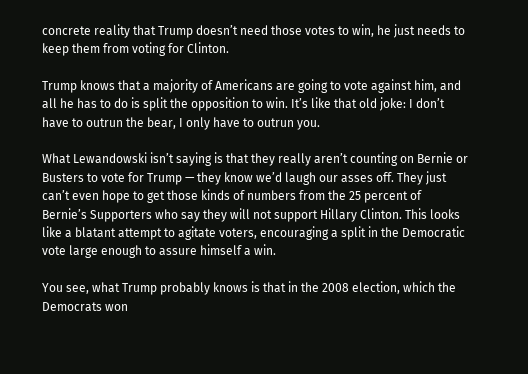concrete reality that Trump doesn’t need those votes to win, he just needs to keep them from voting for Clinton.

Trump knows that a majority of Americans are going to vote against him, and all he has to do is split the opposition to win. It’s like that old joke: I don’t have to outrun the bear, I only have to outrun you.

What Lewandowski isn’t saying is that they really aren’t counting on Bernie or Busters to vote for Trump — they know we’d laugh our asses off. They just can’t even hope to get those kinds of numbers from the 25 percent of Bernie’s Supporters who say they will not support Hillary Clinton. This looks like a blatant attempt to agitate voters, encouraging a split in the Democratic vote large enough to assure himself a win.

You see, what Trump probably knows is that in the 2008 election, which the Democrats won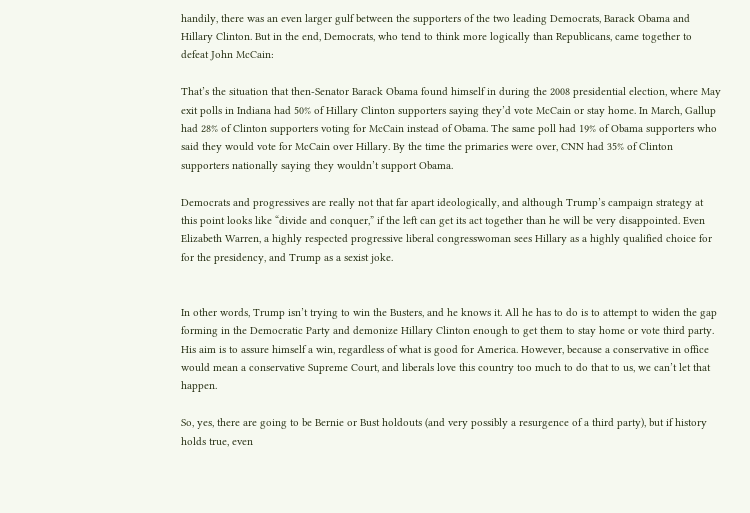handily, there was an even larger gulf between the supporters of the two leading Democrats, Barack Obama and Hillary Clinton. But in the end, Democrats, who tend to think more logically than Republicans, came together to defeat John McCain:

That’s the situation that then-Senator Barack Obama found himself in during the 2008 presidential election, where May exit polls in Indiana had 50% of Hillary Clinton supporters saying they’d vote McCain or stay home. In March, Gallup had 28% of Clinton supporters voting for McCain instead of Obama. The same poll had 19% of Obama supporters who said they would vote for McCain over Hillary. By the time the primaries were over, CNN had 35% of Clinton supporters nationally saying they wouldn’t support Obama.

Democrats and progressives are really not that far apart ideologically, and although Trump’s campaign strategy at this point looks like “divide and conquer,” if the left can get its act together than he will be very disappointed. Even Elizabeth Warren, a highly respected progressive liberal congresswoman sees Hillary as a highly qualified choice for for the presidency, and Trump as a sexist joke.


In other words, Trump isn’t trying to win the Busters, and he knows it. All he has to do is to attempt to widen the gap forming in the Democratic Party and demonize Hillary Clinton enough to get them to stay home or vote third party. His aim is to assure himself a win, regardless of what is good for America. However, because a conservative in office would mean a conservative Supreme Court, and liberals love this country too much to do that to us, we can’t let that happen.

So, yes, there are going to be Bernie or Bust holdouts (and very possibly a resurgence of a third party), but if history holds true, even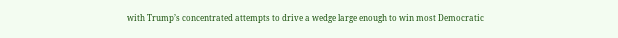with Trump’s concentrated attempts to drive a wedge large enough to win most Democratic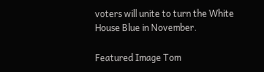voters will unite to turn the White House Blue in November.

Featured Image Tom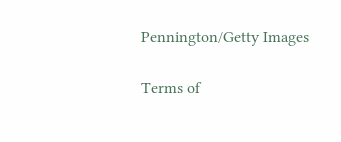Pennington/Getty Images

Terms of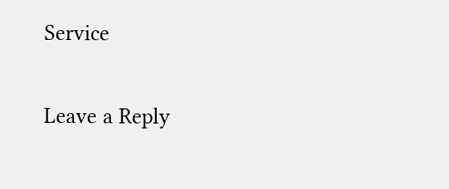Service

Leave a Reply